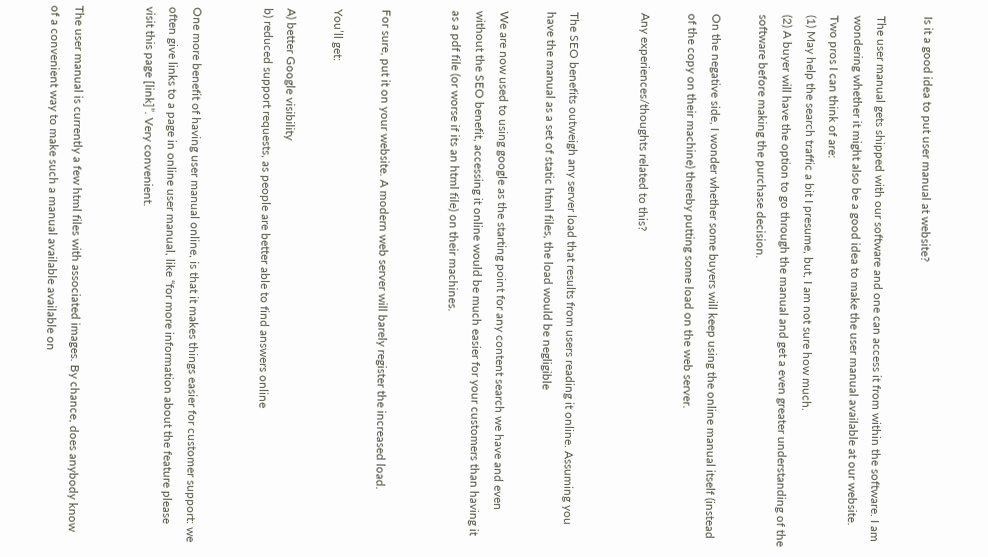Is it a good idea to put user manual at website?

The user manual gets shipped with our software and one can access it from within the software. I am wondering whether it might also be a good idea to make the user manual available at our website.
Two pros I can think of are:
(1) May help the search traffic a bit I presume, but, I am not sure how much.
(2) A buyer will have the option to go through the manual and get a even greater understanding of the software before making the purchase decision.

On the negative side, I wonder whether some buyers will keep using the online manual itself (instead of the copy on their machine) thereby putting some load on the web server.

Any experiences/thoughts related to this?


The SEO benefits outweigh any server load that results from users reading it online. Assuming you have the manual as a set of static html files, the load would be negligible

We are now used to using google as the starting point for any content search we have and even without the SEO benefit, accessing it online would be much easier for your customers than having it as a pdf file (or worse if its an html file) on their machines.


For sure, put it on your website. A modern web server will barely register the increased load.

You’ll get:

A) better Google visibility
b) reduced support requests, as people are better able to find answers online


One more benefit of having user manual online, is that it makes things easier for customer support: we often give links to a page in online user manual, like “for more information about the feature please visit this page [link]”. Very convenient.


The user manual is currently a few html files with associated images. By chance, does anybody know of a convenient way to make such a manual available available on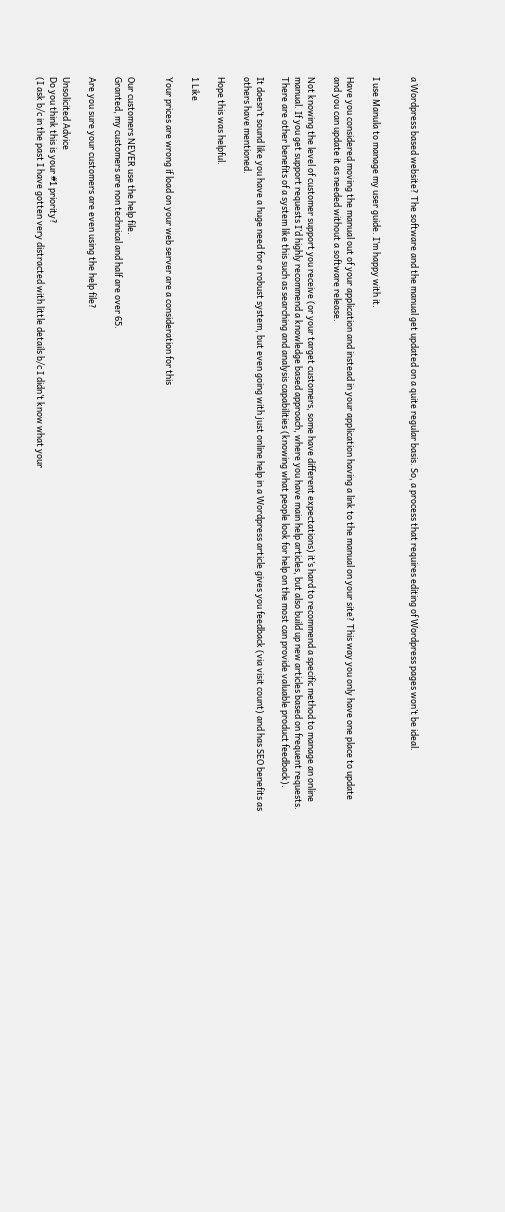a Wordpress based website? The software and the manual get updated on a quite regular basis. So, a process that requires editing of Wordpress pages won’t be ideal.


I use Manula to manage my user guide. I’m happy with it.

Have you considered moving the manual out of your application and instead in your application having a link to the manual on your site? This way you only have one place to update and you can update it as needed without a software release.

Not knowing the level of customer support you receive (or your target customers, some have different expectations) it’s hard to recommend a specific method to manage an online manual. If you get support requests I’d highly recommend a knowledge based approach, where you have main help articles, but also build up new articles based on frequent requests. There are other benefits of a system like this such as searching and analysis capabilities (knowing what people look for help on the most can provide valuable product feedback).

It doesn’t sound like you have a huge need for a robust system, but even going with just online help in a Wordpress article gives you feedback (via visit count) and has SEO benefits as others have mentioned.

Hope this was helpful.

1 Like

Your prices are wrong if load on your web server are a consideration for this


Our customers NEVER use the help file.
Granted, my customers are non technical and half are over 65.

Are you sure your customers are even using the help file?

Unsolicited Advice
Do you think this is your #1 priority?
(I ask b/c in the past I have gotten very distracted with little details b/c I didn’t know what your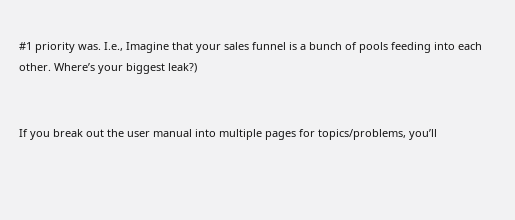#1 priority was. I.e., Imagine that your sales funnel is a bunch of pools feeding into each other. Where’s your biggest leak?)


If you break out the user manual into multiple pages for topics/problems, you’ll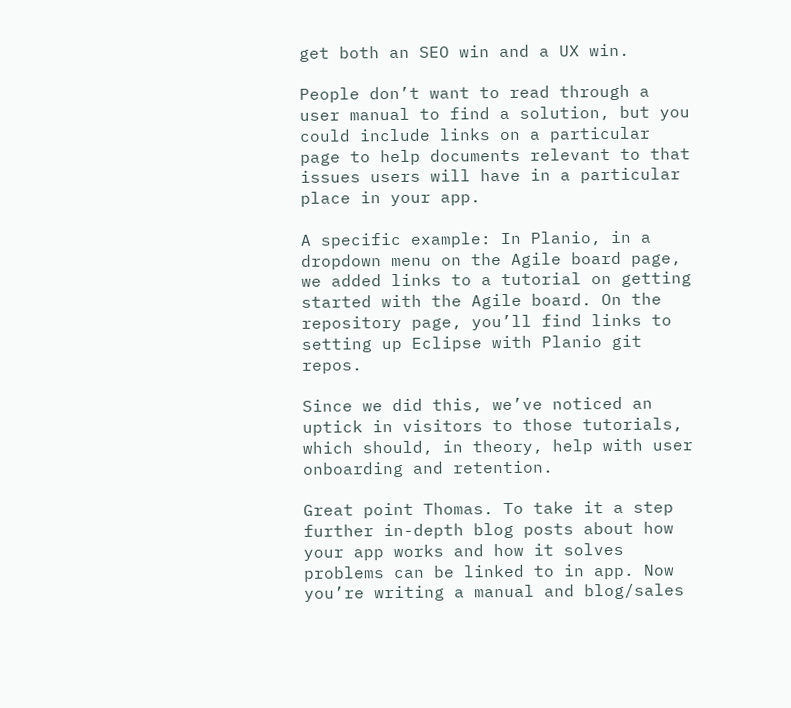get both an SEO win and a UX win.

People don’t want to read through a user manual to find a solution, but you could include links on a particular page to help documents relevant to that issues users will have in a particular place in your app.

A specific example: In Planio, in a dropdown menu on the Agile board page, we added links to a tutorial on getting started with the Agile board. On the repository page, you’ll find links to setting up Eclipse with Planio git repos.

Since we did this, we’ve noticed an uptick in visitors to those tutorials, which should, in theory, help with user onboarding and retention.

Great point Thomas. To take it a step further in-depth blog posts about how your app works and how it solves problems can be linked to in app. Now you’re writing a manual and blog/sales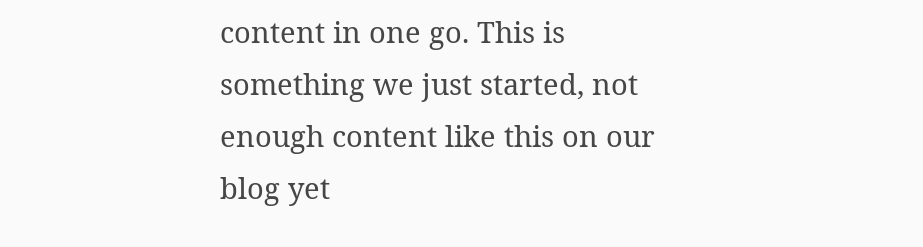content in one go. This is something we just started, not enough content like this on our blog yet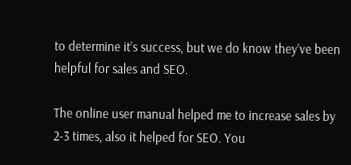to determine it’s success, but we do know they’ve been helpful for sales and SEO.

The online user manual helped me to increase sales by 2-3 times, also it helped for SEO. You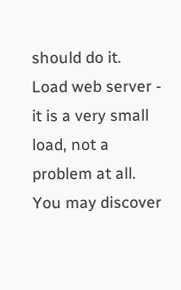should do it.
Load web server - it is a very small load, not a problem at all.
You may discover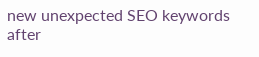new unexpected SEO keywords after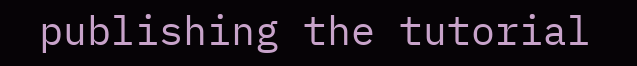publishing the tutorial